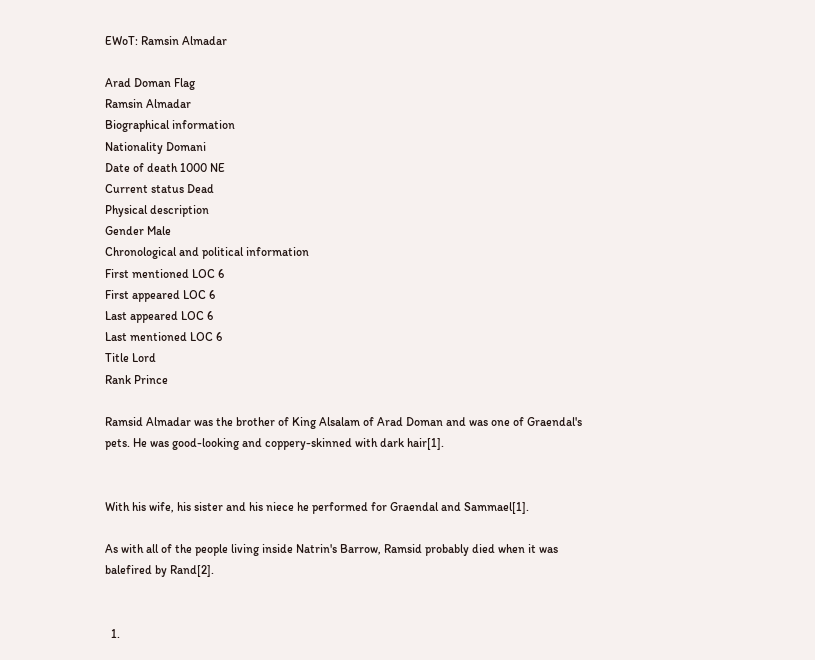EWoT: Ramsin Almadar

Arad Doman Flag
Ramsin Almadar
Biographical information
Nationality Domani
Date of death 1000 NE
Current status Dead
Physical description
Gender Male
Chronological and political information
First mentioned LOC 6
First appeared LOC 6
Last appeared LOC 6
Last mentioned LOC 6
Title Lord
Rank Prince

Ramsid Almadar was the brother of King Alsalam of Arad Doman and was one of Graendal's pets. He was good-looking and coppery-skinned with dark hair[1].


With his wife, his sister and his niece he performed for Graendal and Sammael[1].

As with all of the people living inside Natrin's Barrow, Ramsid probably died when it was balefired by Rand[2].


  1.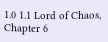1.0 1.1 Lord of Chaos, Chapter 6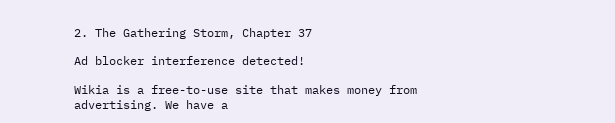2. The Gathering Storm, Chapter 37

Ad blocker interference detected!

Wikia is a free-to-use site that makes money from advertising. We have a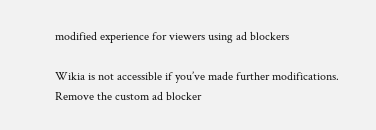modified experience for viewers using ad blockers

Wikia is not accessible if you’ve made further modifications. Remove the custom ad blocker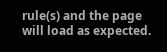rule(s) and the page will load as expected.